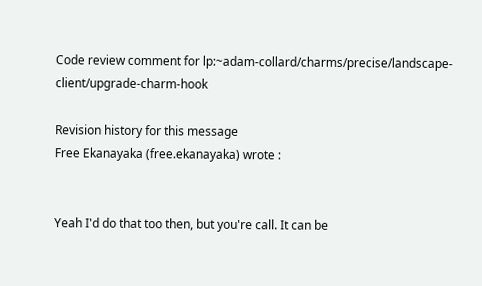Code review comment for lp:~adam-collard/charms/precise/landscape-client/upgrade-charm-hook

Revision history for this message
Free Ekanayaka (free.ekanayaka) wrote :


Yeah I'd do that too then, but you're call. It can be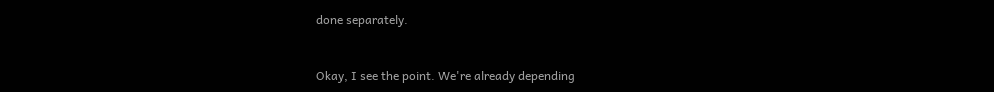done separately.


Okay, I see the point. We're already depending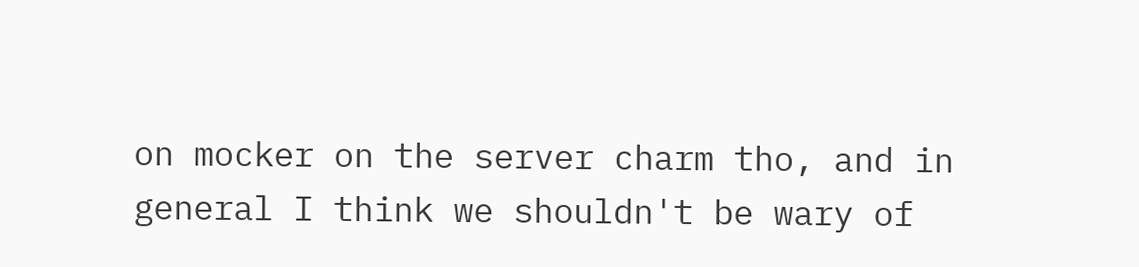on mocker on the server charm tho, and in general I think we shouldn't be wary of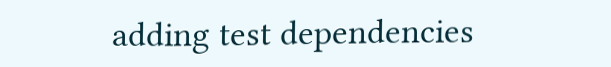adding test dependencies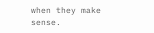when they make sense.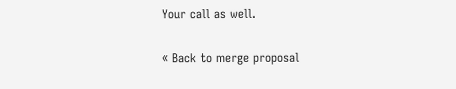Your call as well.

« Back to merge proposal